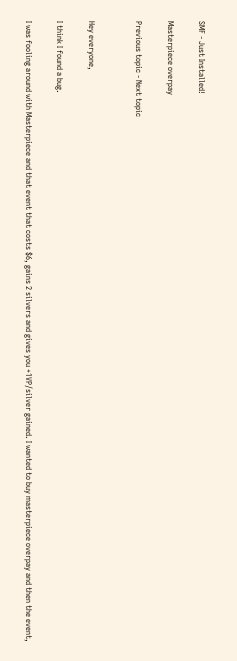SMF - Just Installed!

Masterpiece overpay

Previous topic - Next topic


Hey everyone,

I think I found a bug.

I was fooling around with Masterpiece and that event that costs $6, gains 2 silvers and gives you +1VP/silver gained. I wanted to buy masterpiece overpay and then the event,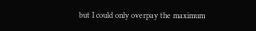but I could only overpay the maximum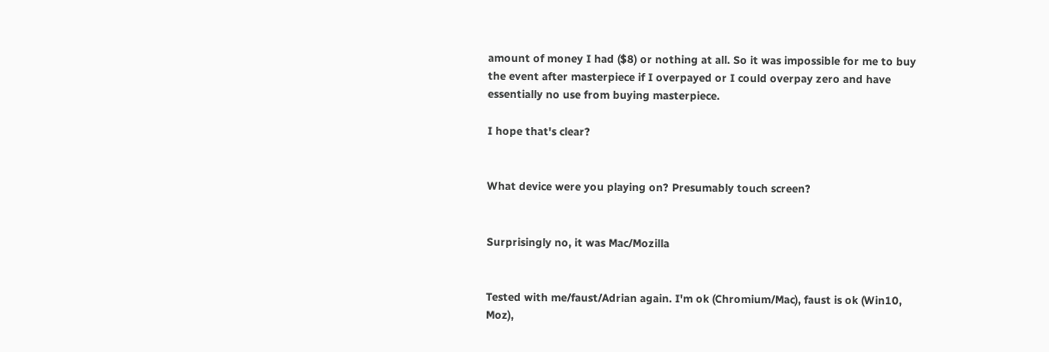amount of money I had ($8) or nothing at all. So it was impossible for me to buy the event after masterpiece if I overpayed or I could overpay zero and have essentially no use from buying masterpiece.

I hope that's clear?


What device were you playing on? Presumably touch screen?


Surprisingly no, it was Mac/Mozilla


Tested with me/faust/Adrian again. I'm ok (Chromium/Mac), faust is ok (Win10, Moz),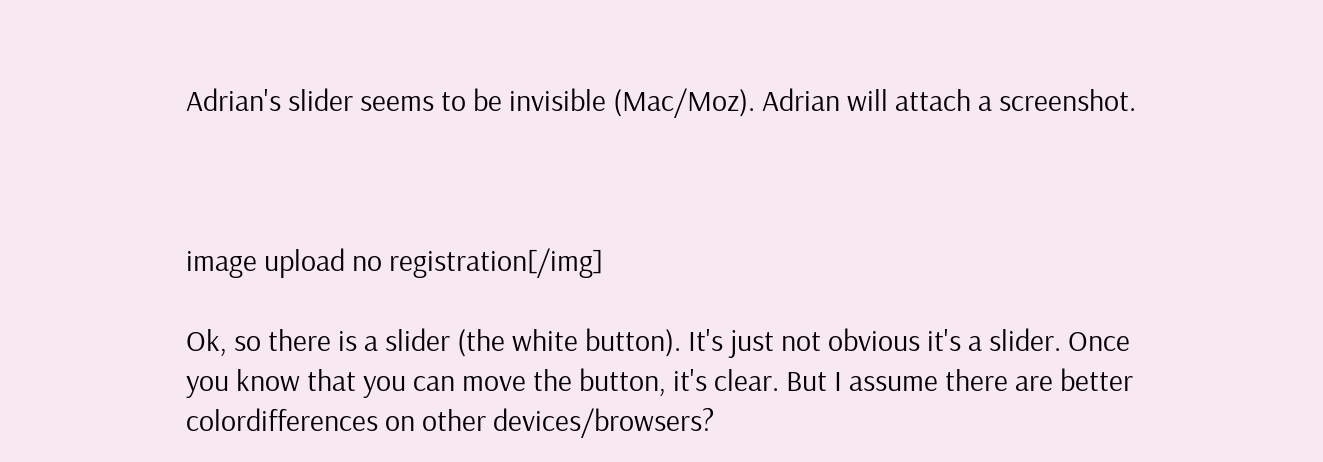Adrian's slider seems to be invisible (Mac/Moz). Adrian will attach a screenshot.



image upload no registration[/img]

Ok, so there is a slider (the white button). It's just not obvious it's a slider. Once you know that you can move the button, it's clear. But I assume there are better colordifferences on other devices/browsers?